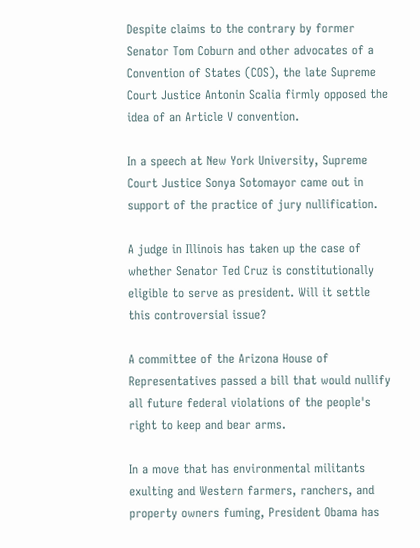Despite claims to the contrary by former Senator Tom Coburn and other advocates of a Convention of States (COS), the late Supreme Court Justice Antonin Scalia firmly opposed the idea of an Article V convention.

In a speech at New York University, Supreme Court Justice Sonya Sotomayor came out in support of the practice of jury nullification.

A judge in Illinois has taken up the case of whether Senator Ted Cruz is constitutionally eligible to serve as president. Will it settle this controversial issue?

A committee of the Arizona House of Representatives passed a bill that would nullify all future federal violations of the people's right to keep and bear arms.

In a move that has environmental militants exulting and Western farmers, ranchers, and property owners fuming, President Obama has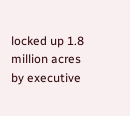locked up 1.8 million acres by executive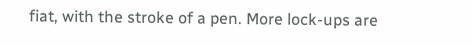fiat, with the stroke of a pen. More lock-ups are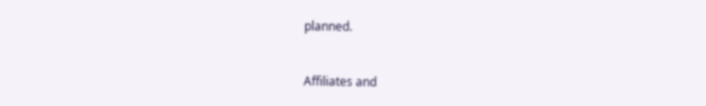planned.


Affiliates and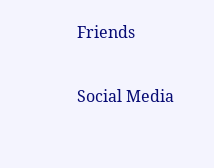Friends

Social Media